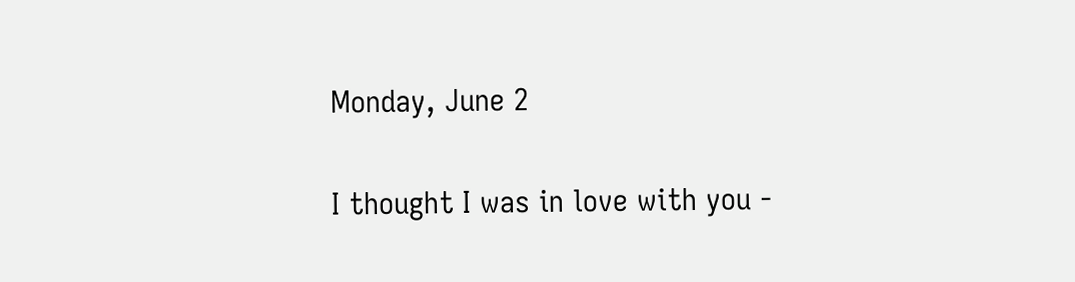Monday, June 2

I thought I was in love with you -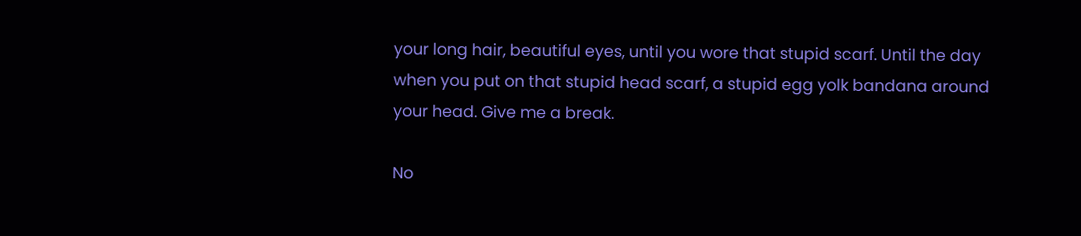your long hair, beautiful eyes, until you wore that stupid scarf. Until the day when you put on that stupid head scarf, a stupid egg yolk bandana around your head. Give me a break.

No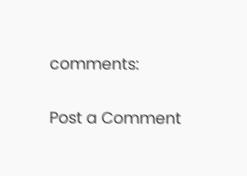comments:

Post a Comment